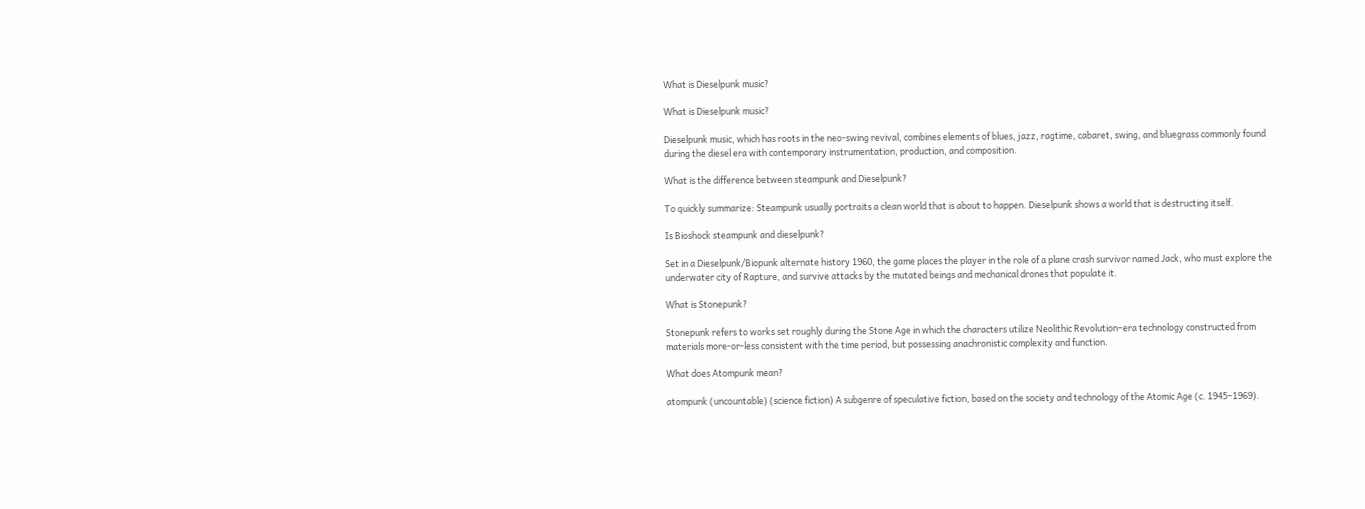What is Dieselpunk music?

What is Dieselpunk music?

Dieselpunk music, which has roots in the neo-swing revival, combines elements of blues, jazz, ragtime, cabaret, swing, and bluegrass commonly found during the diesel era with contemporary instrumentation, production, and composition.

What is the difference between steampunk and Dieselpunk?

To quickly summarize: Steampunk usually portraits a clean world that is about to happen. Dieselpunk shows a world that is destructing itself.

Is Bioshock steampunk and dieselpunk?

Set in a Dieselpunk/Biopunk alternate history 1960, the game places the player in the role of a plane crash survivor named Jack, who must explore the underwater city of Rapture, and survive attacks by the mutated beings and mechanical drones that populate it.

What is Stonepunk?

Stonepunk refers to works set roughly during the Stone Age in which the characters utilize Neolithic Revolution–era technology constructed from materials more-or-less consistent with the time period, but possessing anachronistic complexity and function.

What does Atompunk mean?

atompunk (uncountable) (science fiction) A subgenre of speculative fiction, based on the society and technology of the Atomic Age (c. 1945–1969).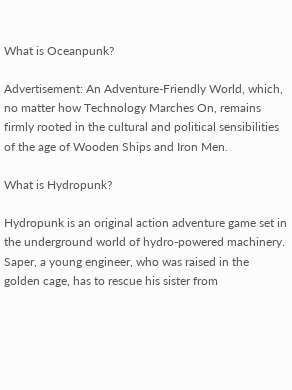What is Oceanpunk?

Advertisement: An Adventure-Friendly World, which, no matter how Technology Marches On, remains firmly rooted in the cultural and political sensibilities of the age of Wooden Ships and Iron Men.

What is Hydropunk?

Hydropunk is an original action adventure game set in the underground world of hydro-powered machinery. Saper, a young engineer, who was raised in the golden cage, has to rescue his sister from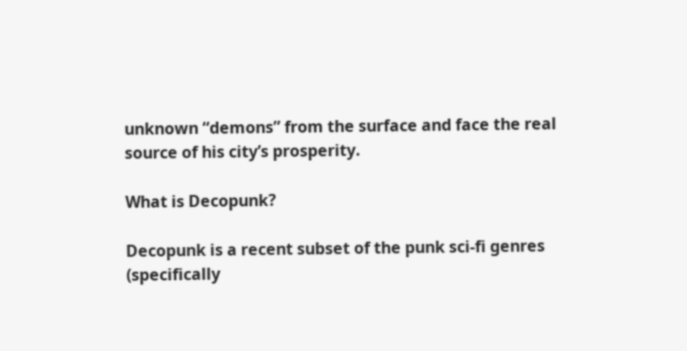unknown “demons” from the surface and face the real source of his city’s prosperity.

What is Decopunk?

Decopunk is a recent subset of the punk sci-fi genres (specifically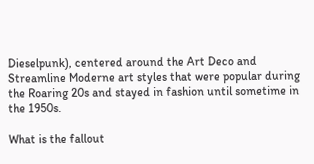Dieselpunk), centered around the Art Deco and Streamline Moderne art styles that were popular during the Roaring 20s and stayed in fashion until sometime in the 1950s.

What is the fallout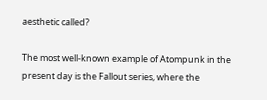aesthetic called?

The most well-known example of Atompunk in the present day is the Fallout series, where the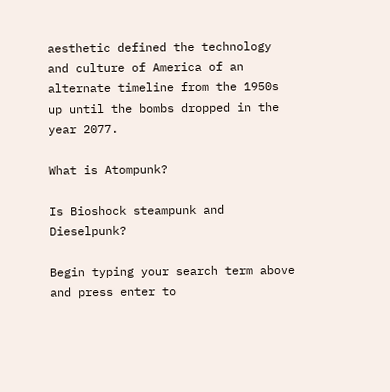aesthetic defined the technology and culture of America of an alternate timeline from the 1950s up until the bombs dropped in the year 2077.

What is Atompunk?

Is Bioshock steampunk and Dieselpunk?

Begin typing your search term above and press enter to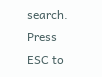search. Press ESC to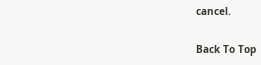cancel.

Back To Top